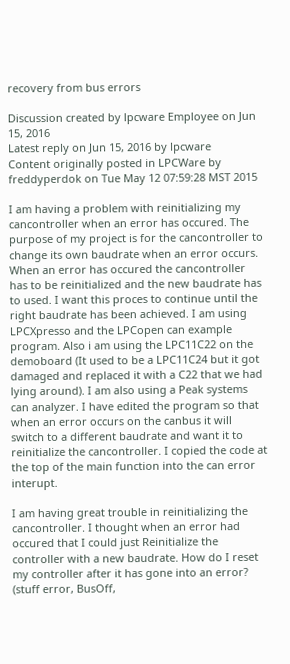recovery from bus errors

Discussion created by lpcware Employee on Jun 15, 2016
Latest reply on Jun 15, 2016 by lpcware
Content originally posted in LPCWare by freddyperdok on Tue May 12 07:59:28 MST 2015

I am having a problem with reinitializing my cancontroller when an error has occured. The purpose of my project is for the cancontroller to change its own baudrate when an error occurs. When an error has occured the cancontroller has to be reinitialized and the new baudrate has to used. I want this proces to continue until the right baudrate has been achieved. I am using LPCXpresso and the LPCopen can example program. Also i am using the LPC11C22 on the demoboard (It used to be a LPC11C24 but it got damaged and replaced it with a C22 that we had lying around). I am also using a Peak systems can analyzer. I have edited the program so that when an error occurs on the canbus it will switch to a different baudrate and want it to reinitialize the cancontroller. I copied the code at the top of the main function into the can error interupt.

I am having great trouble in reinitializing the cancontroller. I thought when an error had occured that I could just Reinitialize the controller with a new baudrate. How do I reset my controller after it has gone into an error? (stuff error, BusOff,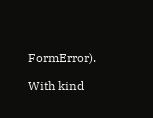FormError).

With kind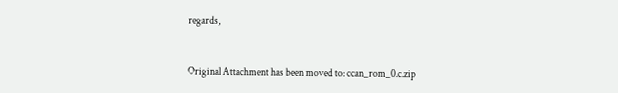regards,


Original Attachment has been moved to: ccan_rom_0.c.zip